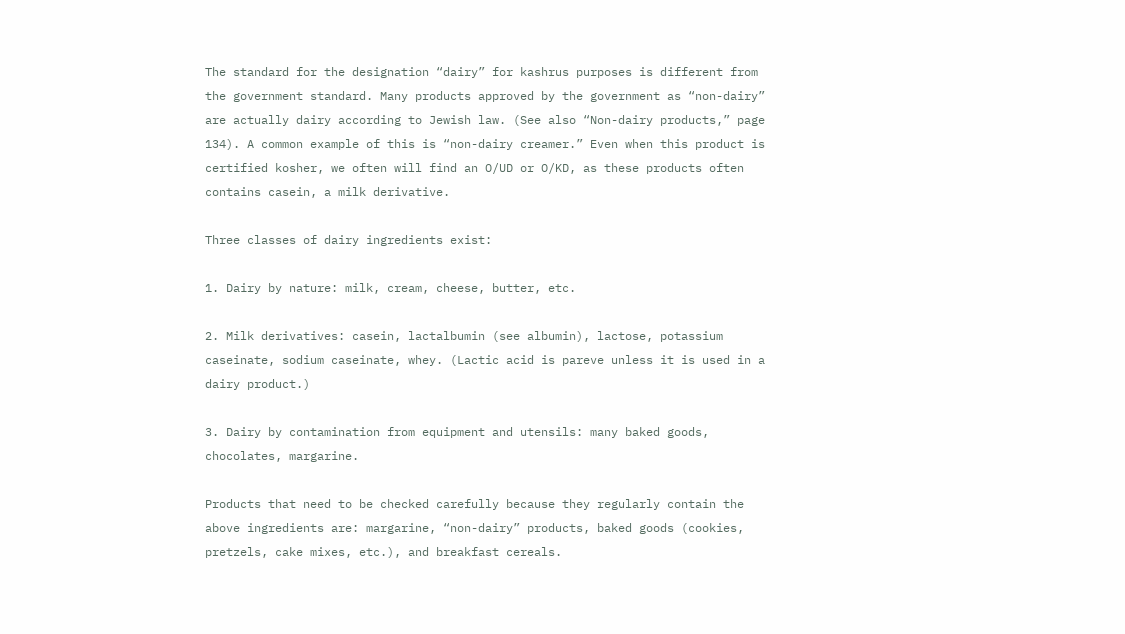The standard for the designation “dairy” for kashrus purposes is different from the government standard. Many products approved by the government as “non-dairy” are actually dairy according to Jewish law. (See also “Non-dairy products,” page 134). A common example of this is “non-dairy creamer.” Even when this product is certified kosher, we often will find an O/UD or O/KD, as these products often contains casein, a milk derivative.

Three classes of dairy ingredients exist:

1. Dairy by nature: milk, cream, cheese, butter, etc.

2. Milk derivatives: casein, lactalbumin (see albumin), lactose, potassium caseinate, sodium caseinate, whey. (Lactic acid is pareve unless it is used in a dairy product.)

3. Dairy by contamination from equipment and utensils: many baked goods, chocolates, margarine.

Products that need to be checked carefully because they regularly contain the above ingredients are: margarine, “non-dairy” products, baked goods (cookies, pretzels, cake mixes, etc.), and breakfast cereals.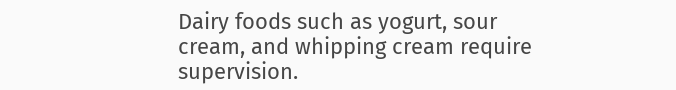Dairy foods such as yogurt, sour cream, and whipping cream require supervision.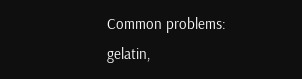Common problems: gelatin,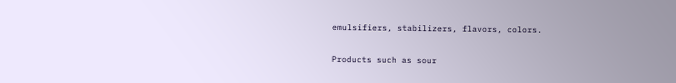emulsifiers, stabilizers, flavors, colors.

Products such as sour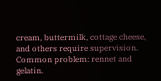cream, buttermilk, cottage cheese, and others require supervision. Common problem: rennet and gelatin.